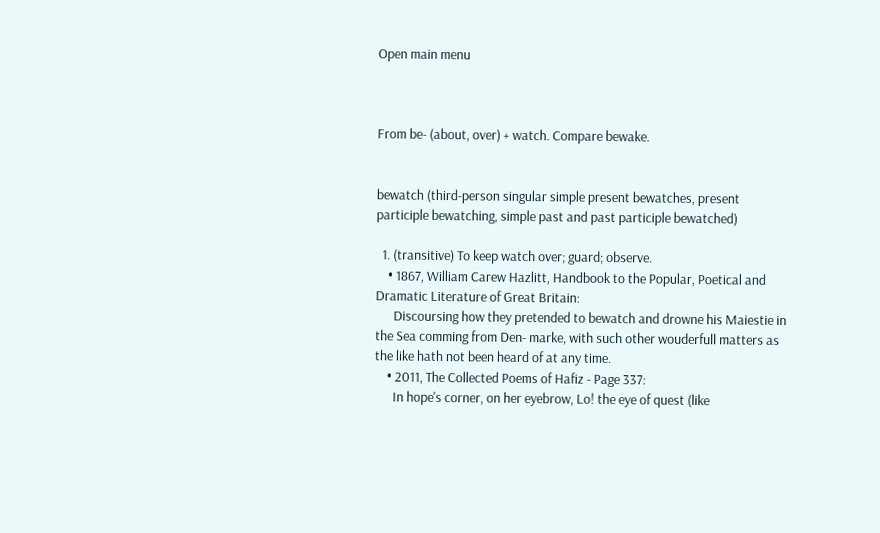Open main menu



From be- (about, over) + watch. Compare bewake.


bewatch (third-person singular simple present bewatches, present participle bewatching, simple past and past participle bewatched)

  1. (transitive) To keep watch over; guard; observe.
    • 1867, William Carew Hazlitt, Handbook to the Popular, Poetical and Dramatic Literature of Great Britain:
      Discoursing how they pretended to bewatch and drowne his Maiestie in the Sea comming from Den- marke, with such other wouderfull matters as the like hath not been heard of at any time.
    • 2011, The Collected Poems of Hafiz - Page 337:
      In hope's corner, on her eyebrow, Lo! the eye of quest (like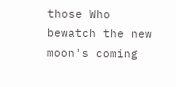those Who bewatch the new moon's coming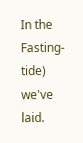In the Fasting-tide) we've laid.